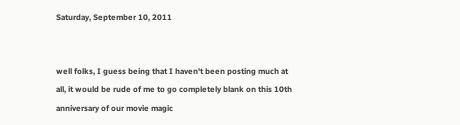Saturday, September 10, 2011


well folks, I guess being that I haven't been posting much at all, it would be rude of me to go completely blank on this 10th anniversary of our movie magic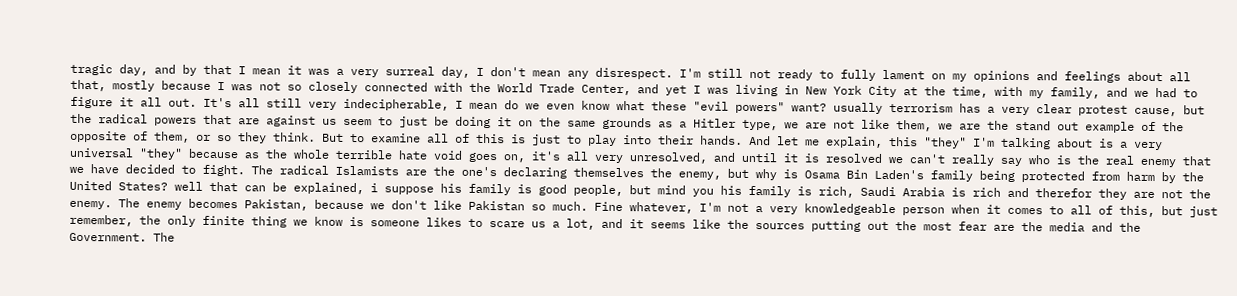tragic day, and by that I mean it was a very surreal day, I don't mean any disrespect. I'm still not ready to fully lament on my opinions and feelings about all that, mostly because I was not so closely connected with the World Trade Center, and yet I was living in New York City at the time, with my family, and we had to figure it all out. It's all still very indecipherable, I mean do we even know what these "evil powers" want? usually terrorism has a very clear protest cause, but the radical powers that are against us seem to just be doing it on the same grounds as a Hitler type, we are not like them, we are the stand out example of the opposite of them, or so they think. But to examine all of this is just to play into their hands. And let me explain, this "they" I'm talking about is a very universal "they" because as the whole terrible hate void goes on, it's all very unresolved, and until it is resolved we can't really say who is the real enemy that we have decided to fight. The radical Islamists are the one's declaring themselves the enemy, but why is Osama Bin Laden's family being protected from harm by the United States? well that can be explained, i suppose his family is good people, but mind you his family is rich, Saudi Arabia is rich and therefor they are not the enemy. The enemy becomes Pakistan, because we don't like Pakistan so much. Fine whatever, I'm not a very knowledgeable person when it comes to all of this, but just remember, the only finite thing we know is someone likes to scare us a lot, and it seems like the sources putting out the most fear are the media and the Government. The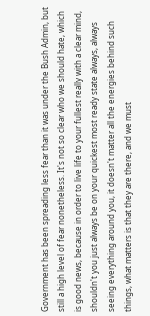Government has been spreading less fear than it was under the Bush Admin, but still a high level of fear nonetheless. It's not so clear who we should hate, which is good news, because in order to live life to your fullest really with a clear mind, shouldn't you just always be on your quickest most ready state always, always seeing everything around you, it doesn't matter all the energies behind such things, what matters is that they are there, and we must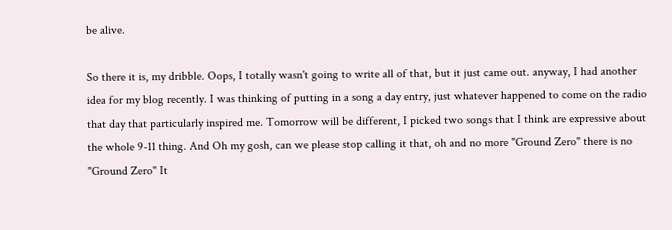be alive.

So there it is, my dribble. Oops, I totally wasn't going to write all of that, but it just came out. anyway, I had another idea for my blog recently. I was thinking of putting in a song a day entry, just whatever happened to come on the radio that day that particularly inspired me. Tomorrow will be different, I picked two songs that I think are expressive about the whole 9-11 thing. And Oh my gosh, can we please stop calling it that, oh and no more "Ground Zero" there is no "Ground Zero" It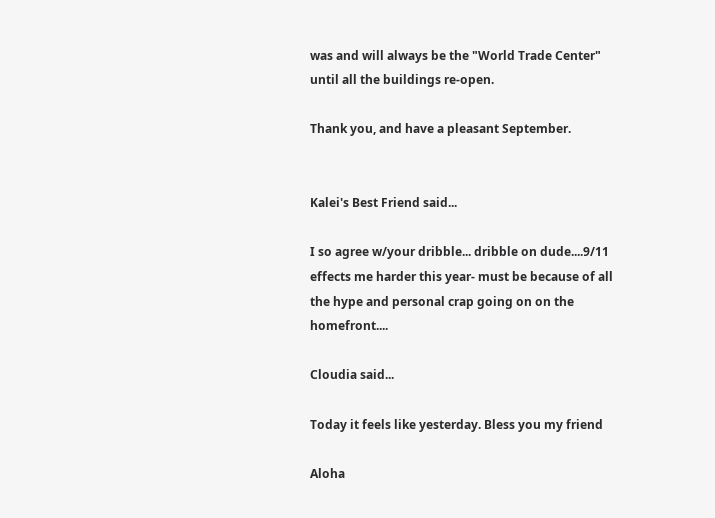was and will always be the "World Trade Center" until all the buildings re-open.

Thank you, and have a pleasant September.


Kalei's Best Friend said...

I so agree w/your dribble... dribble on dude....9/11 effects me harder this year- must be because of all the hype and personal crap going on on the homefront....

Cloudia said...

Today it feels like yesterday. Bless you my friend

Aloha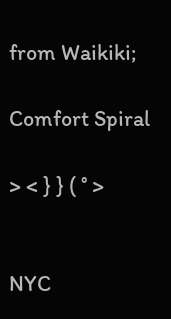from Waikiki;

Comfort Spiral

> < } } ( ° >


NYC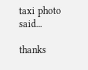taxi photo said...

thanks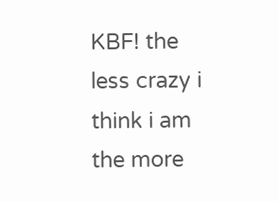KBF! the less crazy i think i am the more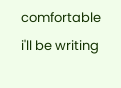comfortable i'll be writing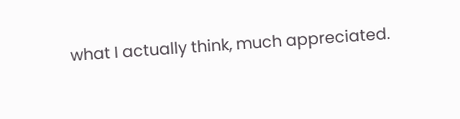what I actually think, much appreciated.